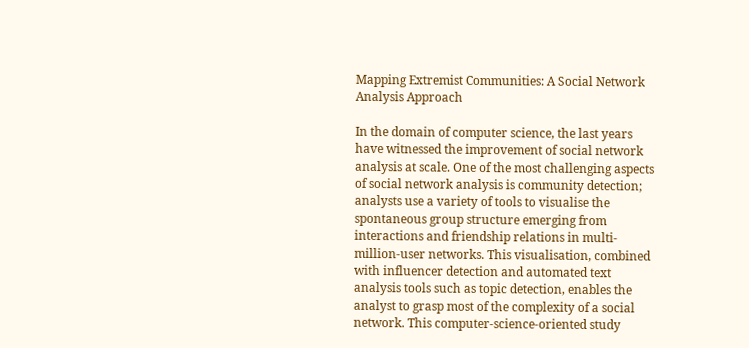Mapping Extremist Communities: A Social Network Analysis Approach

In the domain of computer science, the last years have witnessed the improvement of social network analysis at scale. One of the most challenging aspects of social network analysis is community detection; analysts use a variety of tools to visualise the spontaneous group structure emerging from interactions and friendship relations in multi-million-user networks. This visualisation, combined with influencer detection and automated text analysis tools such as topic detection, enables the analyst to grasp most of the complexity of a social network. This computer-science-oriented study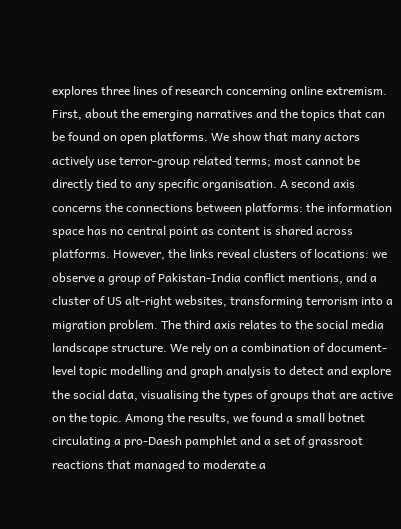explores three lines of research concerning online extremism. First, about the emerging narratives and the topics that can be found on open platforms. We show that many actors actively use terror-group related terms; most cannot be directly tied to any specific organisation. A second axis concerns the connections between platforms: the information space has no central point as content is shared across platforms. However, the links reveal clusters of locations: we observe a group of Pakistan-India conflict mentions, and a cluster of US alt-right websites, transforming terrorism into a migration problem. The third axis relates to the social media landscape structure. We rely on a combination of document-level topic modelling and graph analysis to detect and explore the social data, visualising the types of groups that are active on the topic. Among the results, we found a small botnet circulating a pro-Daesh pamphlet and a set of grassroot reactions that managed to moderate a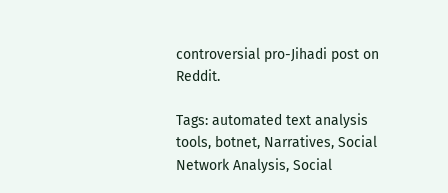controversial pro-Jihadi post on Reddit.

Tags: automated text analysis tools, botnet, Narratives, Social Network Analysis, Social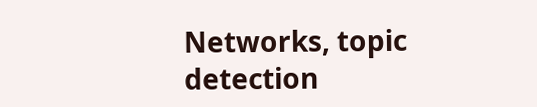Networks, topic detection